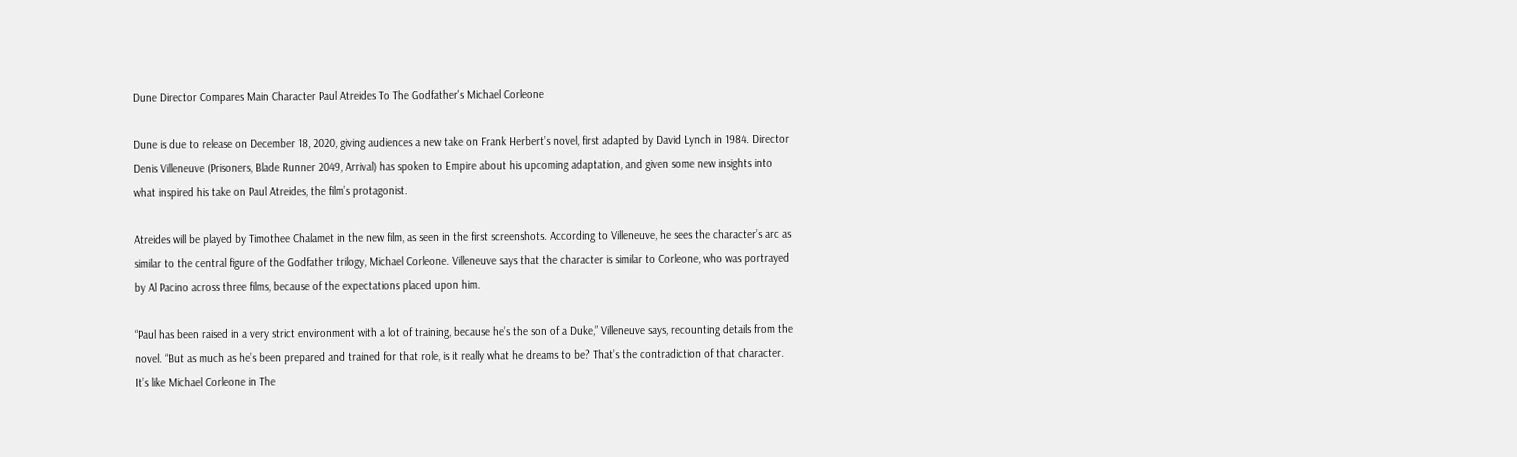Dune Director Compares Main Character Paul Atreides To The Godfather's Michael Corleone

Dune is due to release on December 18, 2020, giving audiences a new take on Frank Herbert’s novel, first adapted by David Lynch in 1984. Director Denis Villeneuve (Prisoners, Blade Runner 2049, Arrival) has spoken to Empire about his upcoming adaptation, and given some new insights into what inspired his take on Paul Atreides, the film’s protagonist.

Atreides will be played by Timothee Chalamet in the new film, as seen in the first screenshots. According to Villeneuve, he sees the character’s arc as similar to the central figure of the Godfather trilogy, Michael Corleone. Villeneuve says that the character is similar to Corleone, who was portrayed by Al Pacino across three films, because of the expectations placed upon him.

“Paul has been raised in a very strict environment with a lot of training, because he’s the son of a Duke,” Villeneuve says, recounting details from the novel. “But as much as he’s been prepared and trained for that role, is it really what he dreams to be? That’s the contradiction of that character. It’s like Michael Corleone in The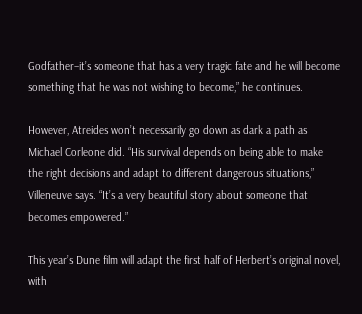Godfather–it’s someone that has a very tragic fate and he will become something that he was not wishing to become,” he continues.

However, Atreides won’t necessarily go down as dark a path as Michael Corleone did. “His survival depends on being able to make the right decisions and adapt to different dangerous situations,” Villeneuve says. “It’s a very beautiful story about someone that becomes empowered.”

This year’s Dune film will adapt the first half of Herbert’s original novel, with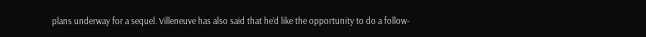plans underway for a sequel. Villeneuve has also said that he’d like the opportunity to do a follow-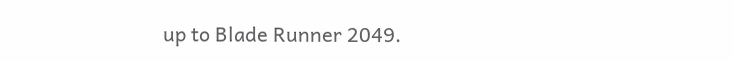up to Blade Runner 2049.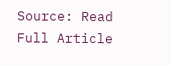Source: Read Full Article